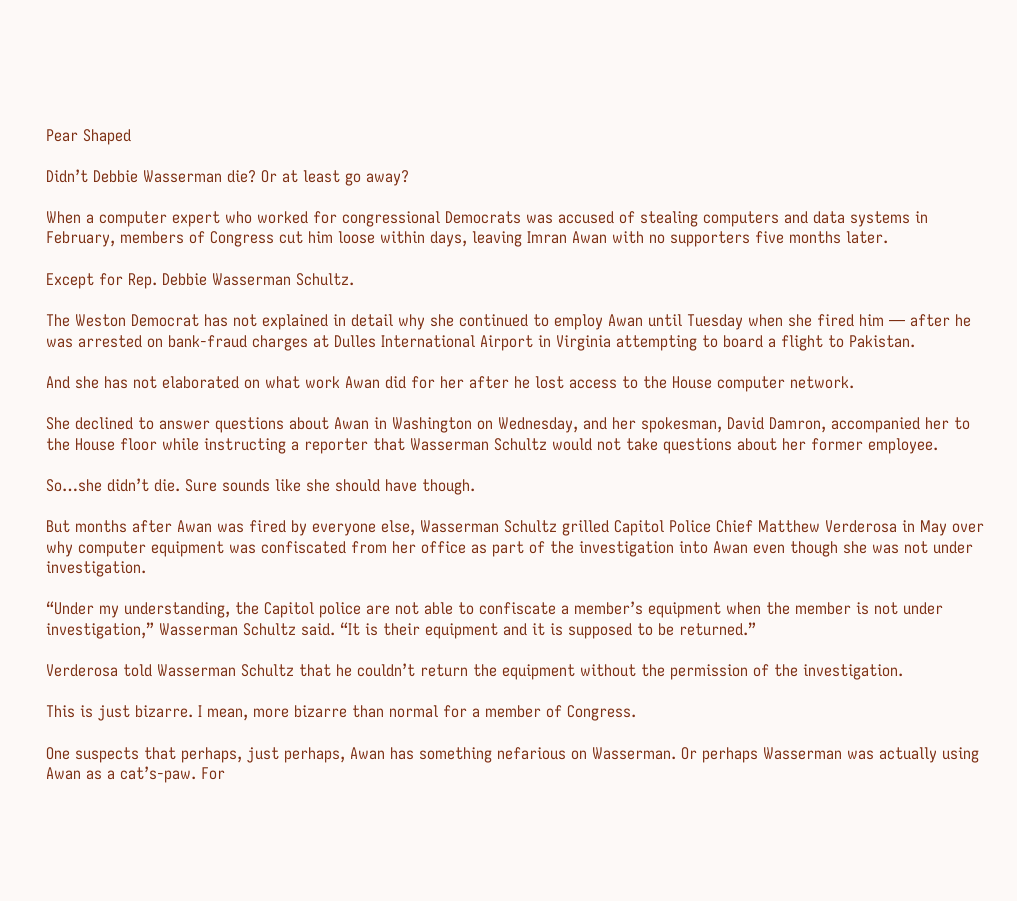Pear Shaped

Didn’t Debbie Wasserman die? Or at least go away?

When a computer expert who worked for congressional Democrats was accused of stealing computers and data systems in February, members of Congress cut him loose within days, leaving Imran Awan with no supporters five months later.

Except for Rep. Debbie Wasserman Schultz.

The Weston Democrat has not explained in detail why she continued to employ Awan until Tuesday when she fired him — after he was arrested on bank-fraud charges at Dulles International Airport in Virginia attempting to board a flight to Pakistan.

And she has not elaborated on what work Awan did for her after he lost access to the House computer network.

She declined to answer questions about Awan in Washington on Wednesday, and her spokesman, David Damron, accompanied her to the House floor while instructing a reporter that Wasserman Schultz would not take questions about her former employee.

So…she didn’t die. Sure sounds like she should have though.

But months after Awan was fired by everyone else, Wasserman Schultz grilled Capitol Police Chief Matthew Verderosa in May over why computer equipment was confiscated from her office as part of the investigation into Awan even though she was not under investigation.

“Under my understanding, the Capitol police are not able to confiscate a member’s equipment when the member is not under investigation,” Wasserman Schultz said. “It is their equipment and it is supposed to be returned.”

Verderosa told Wasserman Schultz that he couldn’t return the equipment without the permission of the investigation.

This is just bizarre. I mean, more bizarre than normal for a member of Congress.

One suspects that perhaps, just perhaps, Awan has something nefarious on Wasserman. Or perhaps Wasserman was actually using Awan as a cat’s-paw. For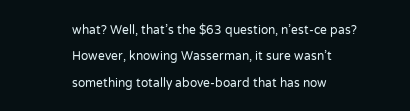what? Well, that’s the $63 question, n’est-ce pas? However, knowing Wasserman, it sure wasn’t something totally above-board that has now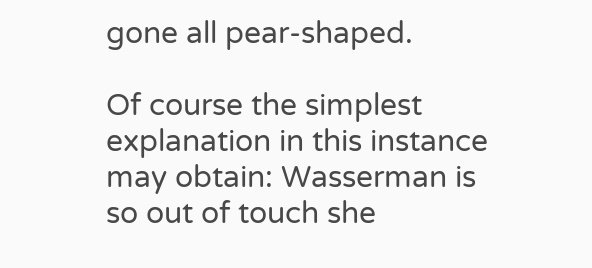gone all pear-shaped.

Of course the simplest explanation in this instance may obtain: Wasserman is so out of touch she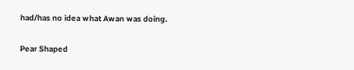had/has no idea what Awan was doing.

Pear Shaped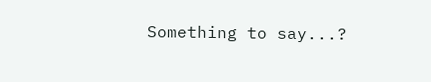Something to say...?